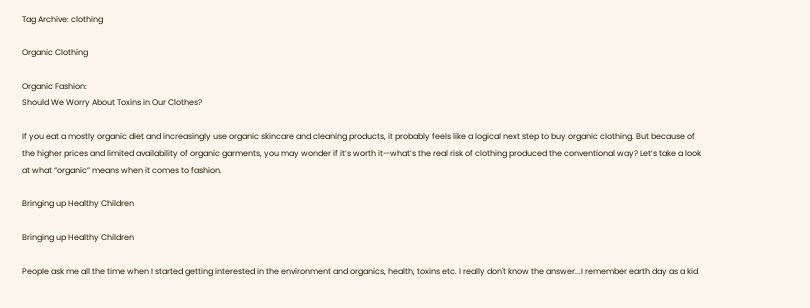Tag Archive: clothing

Organic Clothing

Organic Fashion:
Should We Worry About Toxins in Our Clothes?

If you eat a mostly organic diet and increasingly use organic skincare and cleaning products, it probably feels like a logical next step to buy organic clothing. But because of the higher prices and limited availability of organic garments, you may wonder if it’s worth it—what’s the real risk of clothing produced the conventional way? Let’s take a look at what “organic” means when it comes to fashion.

Bringing up Healthy Children

Bringing up Healthy Children

People ask me all the time when I started getting interested in the environment and organics, health, toxins etc. I really don't know the answer...I remember earth day as a kid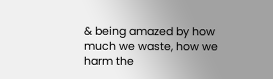& being amazed by how much we waste, how we harm the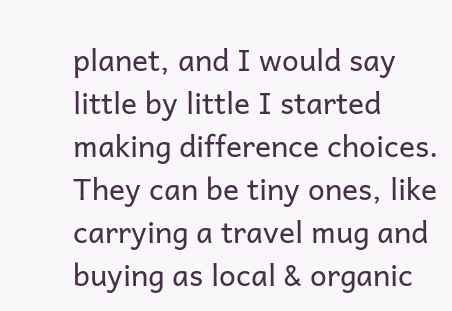planet, and I would say little by little I started making difference choices. They can be tiny ones, like carrying a travel mug and buying as local & organic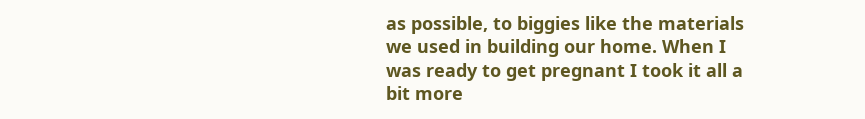as possible, to biggies like the materials we used in building our home. When I was ready to get pregnant I took it all a bit more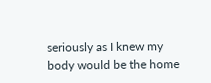seriously as I knew my body would be the home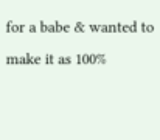for a babe & wanted to make it as 100%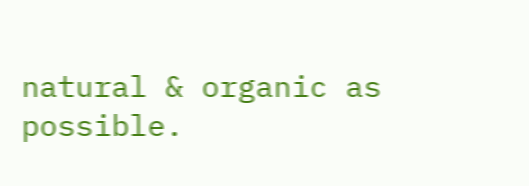natural & organic as possible.